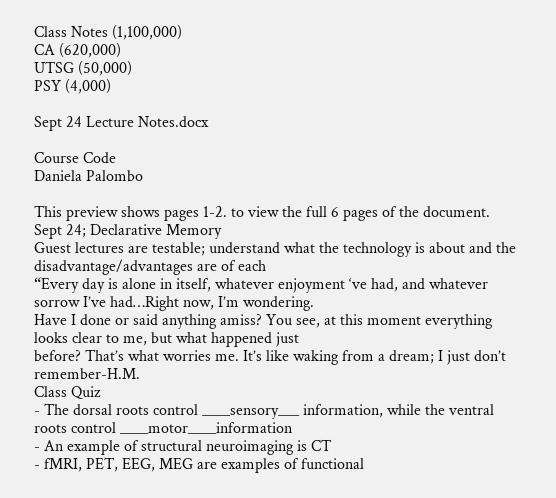Class Notes (1,100,000)
CA (620,000)
UTSG (50,000)
PSY (4,000)

Sept 24 Lecture Notes.docx

Course Code
Daniela Palombo

This preview shows pages 1-2. to view the full 6 pages of the document.
Sept 24; Declarative Memory
Guest lectures are testable; understand what the technology is about and the disadvantage/advantages are of each
“Every day is alone in itself, whatever enjoyment ‘ve had, and whatever sorrow I’ve had…Right now, I’m wondering.
Have I done or said anything amiss? You see, at this moment everything looks clear to me, but what happened just
before? That’s what worries me. It’s like waking from a dream; I just don’t remember-H.M.
Class Quiz
- The dorsal roots control ____sensory___ information, while the ventral roots control ____motor____information
- An example of structural neuroimaging is CT
- fMRI, PET, EEG, MEG are examples of functional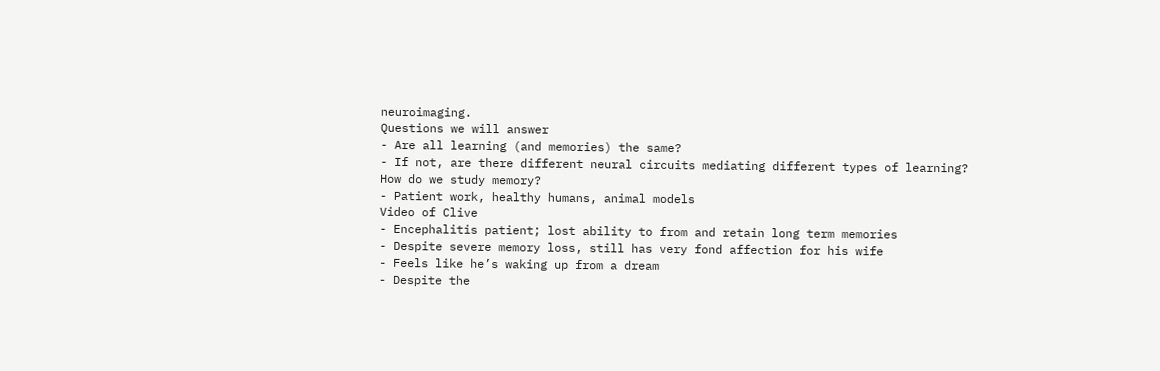neuroimaging.
Questions we will answer
- Are all learning (and memories) the same?
- If not, are there different neural circuits mediating different types of learning?
How do we study memory?
- Patient work, healthy humans, animal models
Video of Clive
- Encephalitis patient; lost ability to from and retain long term memories
- Despite severe memory loss, still has very fond affection for his wife
- Feels like he’s waking up from a dream
- Despite the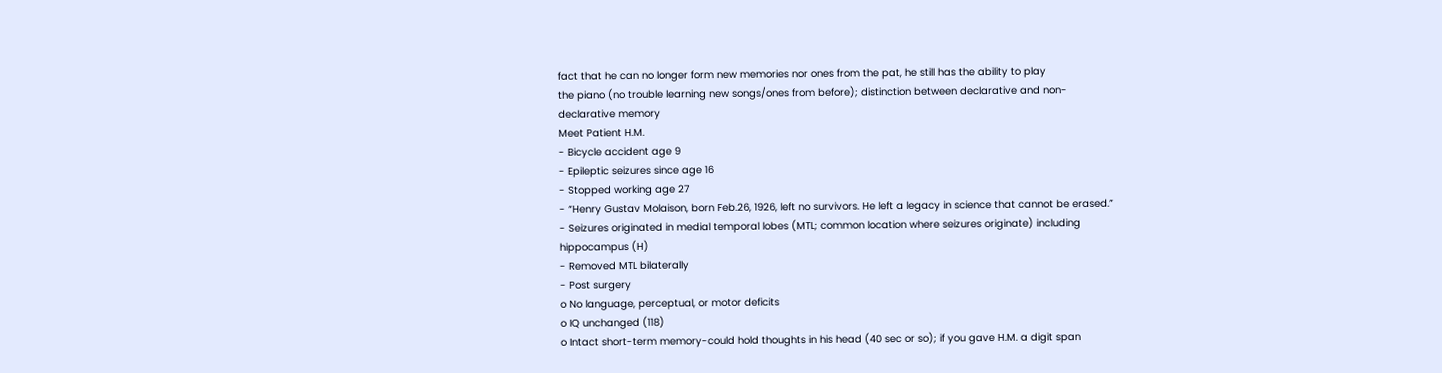fact that he can no longer form new memories nor ones from the pat, he still has the ability to play
the piano (no trouble learning new songs/ones from before); distinction between declarative and non-
declarative memory
Meet Patient H.M.
- Bicycle accident age 9
- Epileptic seizures since age 16
- Stopped working age 27
- “Henry Gustav Molaison, born Feb.26, 1926, left no survivors. He left a legacy in science that cannot be erased.”
- Seizures originated in medial temporal lobes (MTL; common location where seizures originate) including
hippocampus (H)
- Removed MTL bilaterally
- Post surgery
o No language, perceptual, or motor deficits
o IQ unchanged (118)
o Intact short-term memory-could hold thoughts in his head (40 sec or so); if you gave H.M. a digit span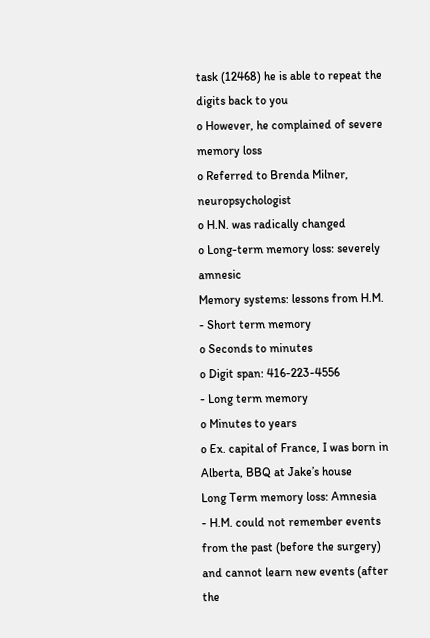task (12468) he is able to repeat the digits back to you
o However, he complained of severe memory loss
o Referred to Brenda Milner, neuropsychologist
o H.N. was radically changed
o Long-term memory loss: severely amnesic
Memory systems: lessons from H.M.
- Short term memory
o Seconds to minutes
o Digit span: 416-223-4556
- Long term memory
o Minutes to years
o Ex. capital of France, I was born in Alberta, BBQ at Jake’s house
Long Term memory loss: Amnesia
- H.M. could not remember events from the past (before the surgery) and cannot learn new events (after the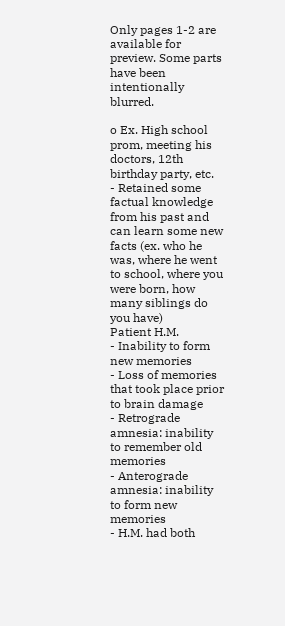Only pages 1-2 are available for preview. Some parts have been intentionally blurred.

o Ex. High school prom, meeting his doctors, 12th birthday party, etc.
- Retained some factual knowledge from his past and can learn some new facts (ex. who he was, where he went
to school, where you were born, how many siblings do you have)
Patient H.M.
- Inability to form new memories
- Loss of memories that took place prior to brain damage
- Retrograde amnesia: inability to remember old memories
- Anterograde amnesia: inability to form new memories
- H.M. had both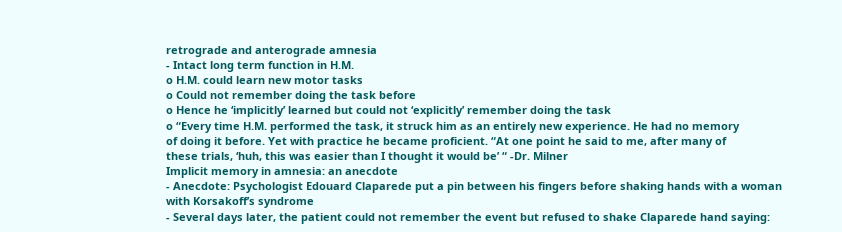retrograde and anterograde amnesia
- Intact long term function in H.M.
o H.M. could learn new motor tasks
o Could not remember doing the task before
o Hence he ‘implicitly’ learned but could not ‘explicitly’ remember doing the task
o “Every time H.M. performed the task, it struck him as an entirely new experience. He had no memory
of doing it before. Yet with practice he became proficient. “At one point he said to me, after many of
these trials, ‘huh, this was easier than I thought it would be’ “ -Dr. Milner
Implicit memory in amnesia: an anecdote
- Anecdote: Psychologist Edouard Claparede put a pin between his fingers before shaking hands with a woman
with Korsakoff’s syndrome
- Several days later, the patient could not remember the event but refused to shake Claparede hand saying: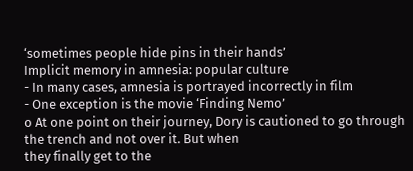‘sometimes people hide pins in their hands’
Implicit memory in amnesia: popular culture
- In many cases, amnesia is portrayed incorrectly in film
- One exception is the movie ‘Finding Nemo’
o At one point on their journey, Dory is cautioned to go through the trench and not over it. But when
they finally get to the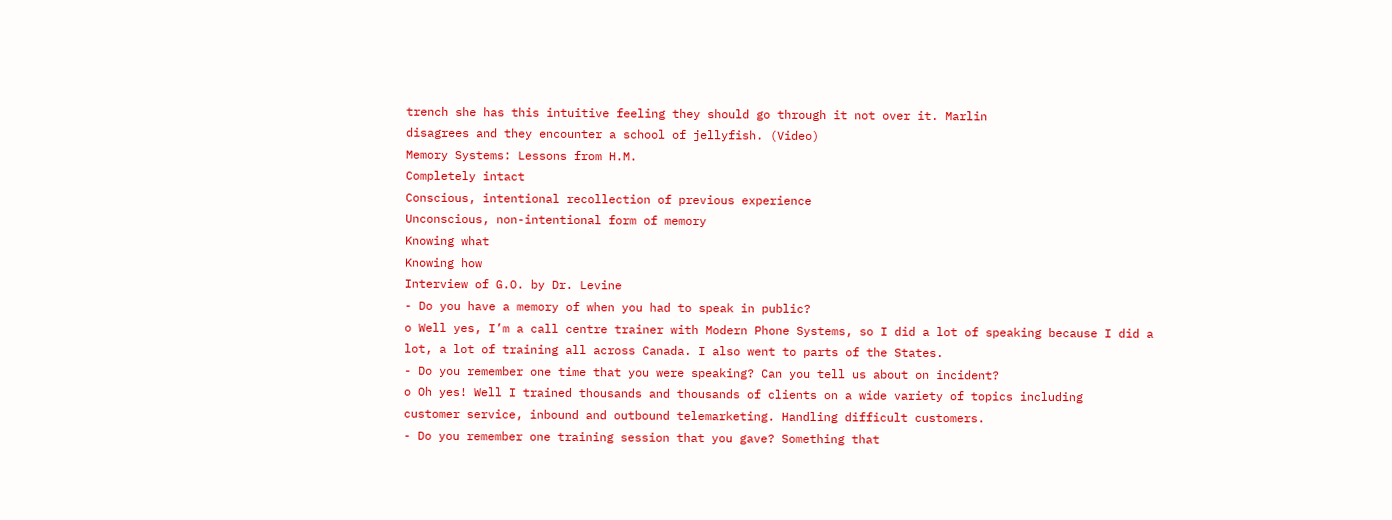trench she has this intuitive feeling they should go through it not over it. Marlin
disagrees and they encounter a school of jellyfish. (Video)
Memory Systems: Lessons from H.M.
Completely intact
Conscious, intentional recollection of previous experience
Unconscious, non-intentional form of memory
Knowing what
Knowing how
Interview of G.O. by Dr. Levine
- Do you have a memory of when you had to speak in public?
o Well yes, I’m a call centre trainer with Modern Phone Systems, so I did a lot of speaking because I did a
lot, a lot of training all across Canada. I also went to parts of the States.
- Do you remember one time that you were speaking? Can you tell us about on incident?
o Oh yes! Well I trained thousands and thousands of clients on a wide variety of topics including
customer service, inbound and outbound telemarketing. Handling difficult customers.
- Do you remember one training session that you gave? Something that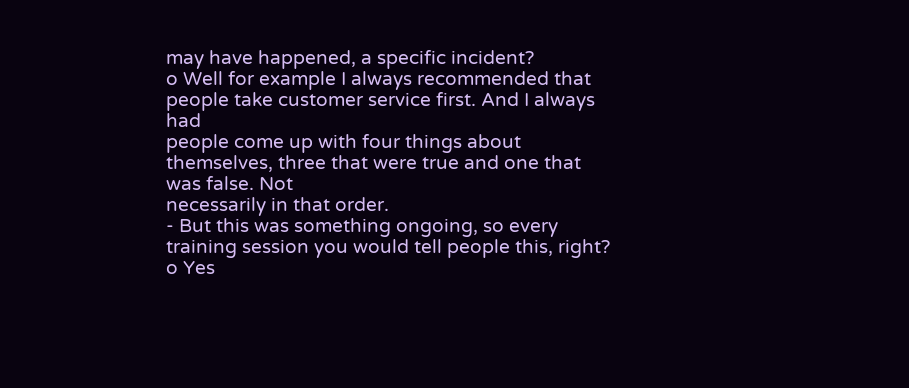may have happened, a specific incident?
o Well for example I always recommended that people take customer service first. And I always had
people come up with four things about themselves, three that were true and one that was false. Not
necessarily in that order.
- But this was something ongoing, so every training session you would tell people this, right?
o Yes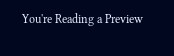You're Reading a Preview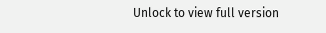Unlock to view full version